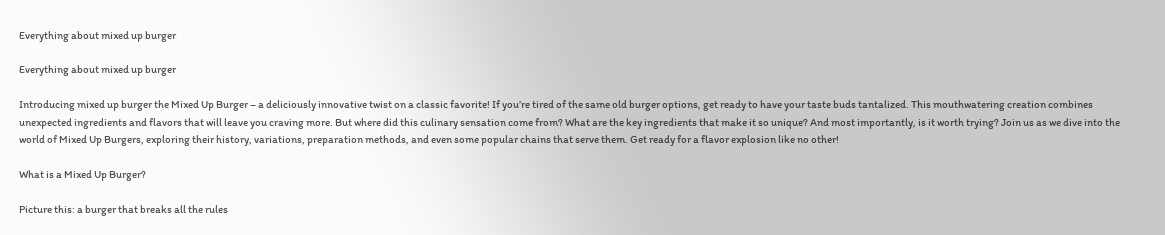Everything about mixed up burger

Everything about mixed up burger

Introducing mixed up burger the Mixed Up Burger – a deliciously innovative twist on a classic favorite! If you’re tired of the same old burger options, get ready to have your taste buds tantalized. This mouthwatering creation combines unexpected ingredients and flavors that will leave you craving more. But where did this culinary sensation come from? What are the key ingredients that make it so unique? And most importantly, is it worth trying? Join us as we dive into the world of Mixed Up Burgers, exploring their history, variations, preparation methods, and even some popular chains that serve them. Get ready for a flavor explosion like no other!

What is a Mixed Up Burger?

Picture this: a burger that breaks all the rules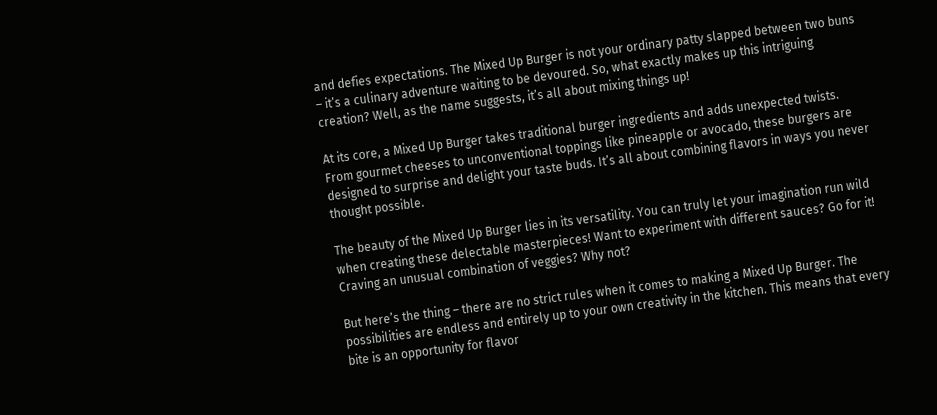and defies expectations. The Mixed Up Burger is not your ordinary patty slapped between two buns – it’s a culinary adventure waiting to be devoured. So, what exactly makes up this intriguing creation? Well, as the name suggests, it’s all about mixing things up!

At its core, a Mixed Up Burger takes traditional burger ingredients and adds unexpected twists. From gourmet cheeses to unconventional toppings like pineapple or avocado, these burgers are designed to surprise and delight your taste buds. It’s all about combining flavors in ways you never thought possible.

The beauty of the Mixed Up Burger lies in its versatility. You can truly let your imagination run wild when creating these delectable masterpieces! Want to experiment with different sauces? Go for it! Craving an unusual combination of veggies? Why not?

But here’s the thing – there are no strict rules when it comes to making a Mixed Up Burger. The possibilities are endless and entirely up to your own creativity in the kitchen. This means that every bite is an opportunity for flavor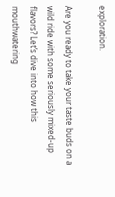exploration.

Are you ready to take your taste buds on a wild ride with some seriously mixed-up flavors? Let’s dive into how this mouthwatering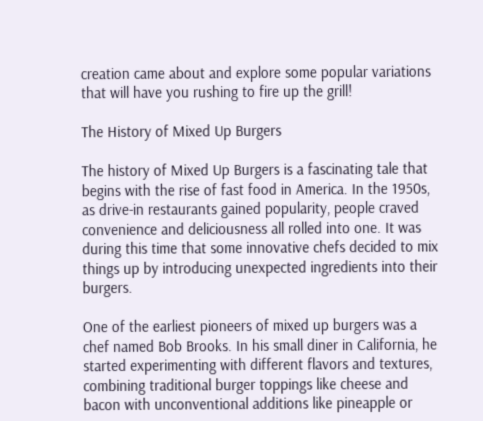creation came about and explore some popular variations that will have you rushing to fire up the grill!

The History of Mixed Up Burgers

The history of Mixed Up Burgers is a fascinating tale that begins with the rise of fast food in America. In the 1950s, as drive-in restaurants gained popularity, people craved convenience and deliciousness all rolled into one. It was during this time that some innovative chefs decided to mix things up by introducing unexpected ingredients into their burgers.

One of the earliest pioneers of mixed up burgers was a chef named Bob Brooks. In his small diner in California, he started experimenting with different flavors and textures, combining traditional burger toppings like cheese and bacon with unconventional additions like pineapple or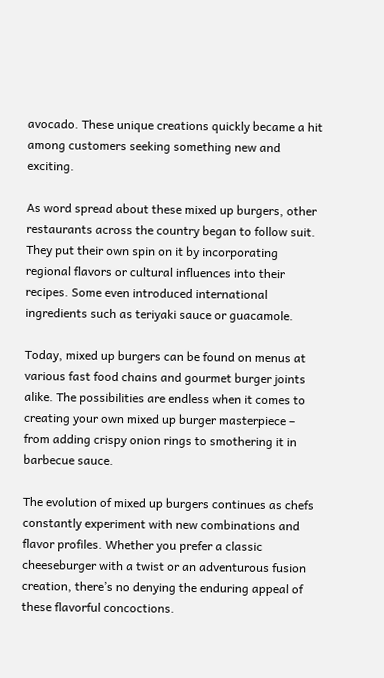avocado. These unique creations quickly became a hit among customers seeking something new and exciting.

As word spread about these mixed up burgers, other restaurants across the country began to follow suit. They put their own spin on it by incorporating regional flavors or cultural influences into their recipes. Some even introduced international ingredients such as teriyaki sauce or guacamole.

Today, mixed up burgers can be found on menus at various fast food chains and gourmet burger joints alike. The possibilities are endless when it comes to creating your own mixed up burger masterpiece – from adding crispy onion rings to smothering it in barbecue sauce.

The evolution of mixed up burgers continues as chefs constantly experiment with new combinations and flavor profiles. Whether you prefer a classic cheeseburger with a twist or an adventurous fusion creation, there’s no denying the enduring appeal of these flavorful concoctions.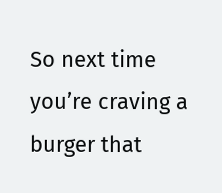So next time you’re craving a burger that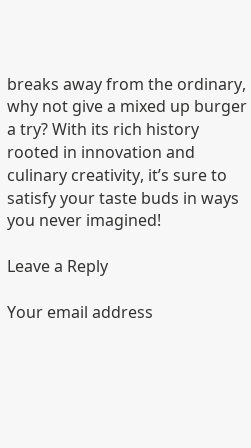breaks away from the ordinary, why not give a mixed up burger a try? With its rich history rooted in innovation and culinary creativity, it’s sure to satisfy your taste buds in ways you never imagined!

Leave a Reply

Your email address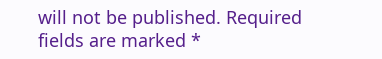will not be published. Required fields are marked *